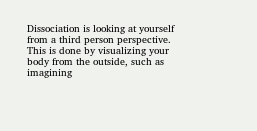Dissociation is looking at yourself from a third person perspective.  This is done by visualizing your body from the outside, such as imagining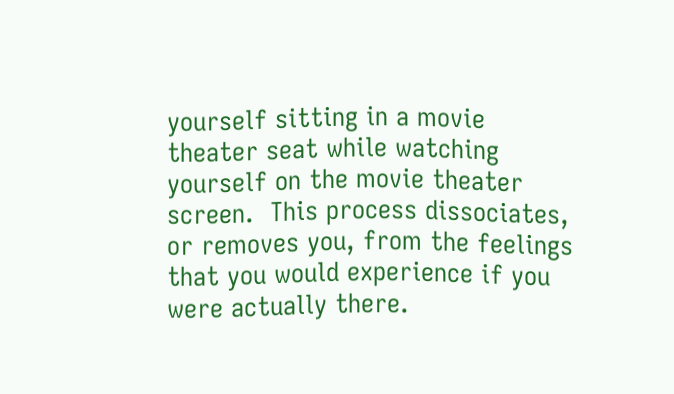yourself sitting in a movie theater seat while watching yourself on the movie theater screen.  This process dissociates, or removes you, from the feelings that you would experience if you were actually there.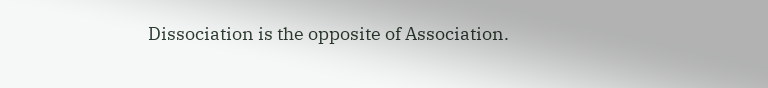Dissociation is the opposite of Association.